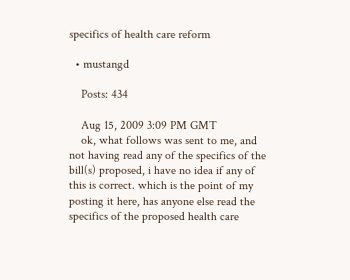specifics of health care reform

  • mustangd

    Posts: 434

    Aug 15, 2009 3:09 PM GMT
    ok, what follows was sent to me, and not having read any of the specifics of the bill(s) proposed, i have no idea if any of this is correct. which is the point of my posting it here, has anyone else read the specifics of the proposed health care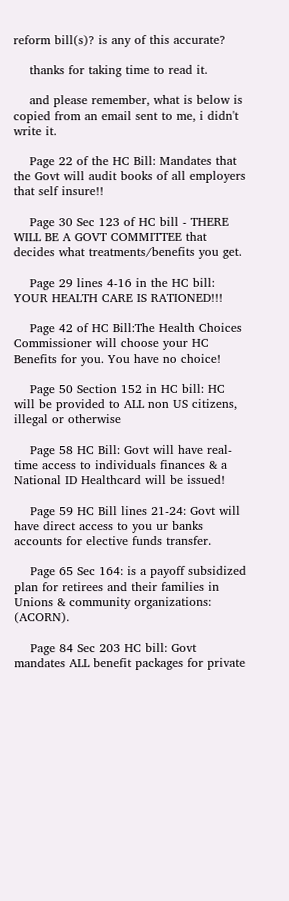reform bill(s)? is any of this accurate?

    thanks for taking time to read it.

    and please remember, what is below is copied from an email sent to me, i didn't write it.

    Page 22 of the HC Bill: Mandates that the Govt will audit books of all employers that self insure!!

    Page 30 Sec 123 of HC bill - THERE WILL BE A GOVT COMMITTEE that decides what treatments/benefits you get.

    Page 29 lines 4-16 in the HC bill: YOUR HEALTH CARE IS RATIONED!!!

    Page 42 of HC Bill:The Health Choices Commissioner will choose your HC Benefits for you. You have no choice!

    Page 50 Section 152 in HC bill: HC will be provided to ALL non US citizens, illegal or otherwise

    Page 58 HC Bill: Govt will have real-time access to individuals finances & a National ID Healthcard will be issued!

    Page 59 HC Bill lines 21-24: Govt will have direct access to you ur banks accounts for elective funds transfer.

    Page 65 Sec 164: is a payoff subsidized plan for retirees and their families in Unions & community organizations: (ACORN).

    Page 84 Sec 203 HC bill: Govt mandates ALL benefit packages for private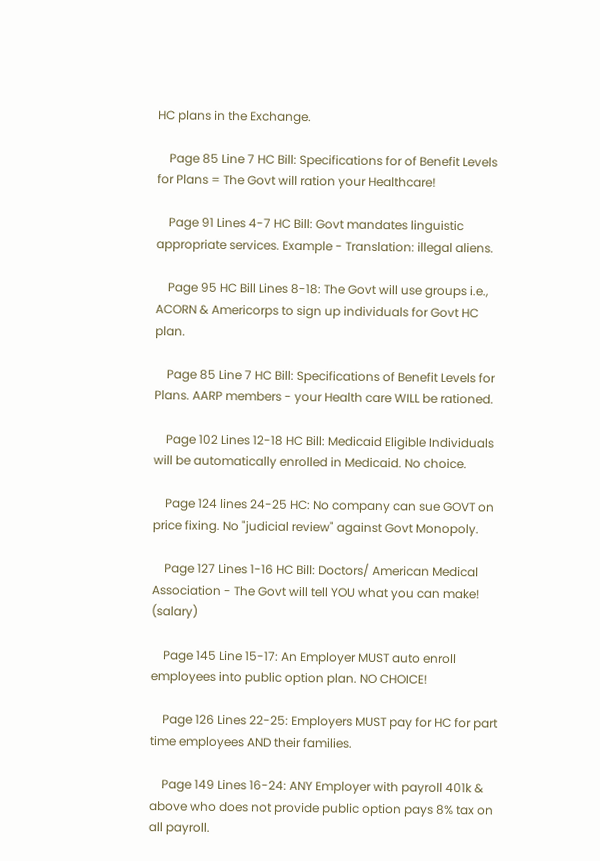HC plans in the Exchange.

    Page 85 Line 7 HC Bill: Specifications for of Benefit Levels for Plans = The Govt will ration your Healthcare!

    Page 91 Lines 4-7 HC Bill: Govt mandates linguistic appropriate services. Example - Translation: illegal aliens.

    Page 95 HC Bill Lines 8-18: The Govt will use groups i.e., ACORN & Americorps to sign up individuals for Govt HC plan.

    Page 85 Line 7 HC Bill: Specifications of Benefit Levels for Plans. AARP members - your Health care WILL be rationed.

    Page 102 Lines 12-18 HC Bill: Medicaid Eligible Individuals will be automatically enrolled in Medicaid. No choice.

    Page 124 lines 24-25 HC: No company can sue GOVT on price fixing. No "judicial review" against Govt Monopoly.

    Page 127 Lines 1-16 HC Bill: Doctors/ American Medical Association - The Govt will tell YOU what you can make! (salary)

    Page 145 Line 15-17: An Employer MUST auto enroll employees into public option plan. NO CHOICE!

    Page 126 Lines 22-25: Employers MUST pay for HC for part time employees AND their families.

    Page 149 Lines 16-24: ANY Employer with payroll 401k & above who does not provide public option pays 8% tax on all payroll.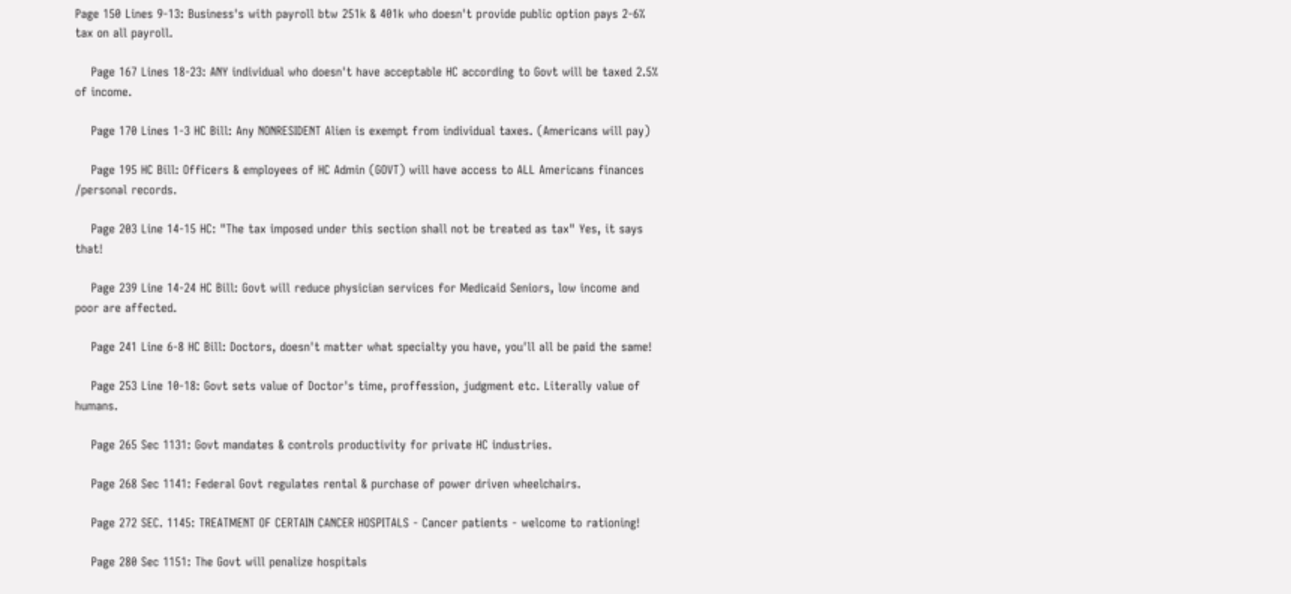Page 150 Lines 9-13: Business's with payroll btw 251k & 401k who doesn't provide public option pays 2-6% tax on all payroll.

    Page 167 Lines 18-23: ANY individual who doesn't have acceptable HC according to Govt will be taxed 2.5% of income.

    Page 170 Lines 1-3 HC Bill: Any NONRESIDENT Alien is exempt from individual taxes. (Americans will pay)

    Page 195 HC Bill: Officers & employees of HC Admin (GOVT) will have access to ALL Americans finances /personal records.

    Page 203 Line 14-15 HC: "The tax imposed under this section shall not be treated as tax" Yes, it says that!

    Page 239 Line 14-24 HC Bill: Govt will reduce physician services for Medicaid Seniors, low income and poor are affected.

    Page 241 Line 6-8 HC Bill: Doctors, doesn't matter what specialty you have, you'll all be paid the same!

    Page 253 Line 10-18: Govt sets value of Doctor's time, proffession, judgment etc. Literally value of humans.

    Page 265 Sec 1131: Govt mandates & controls productivity for private HC industries.

    Page 268 Sec 1141: Federal Govt regulates rental & purchase of power driven wheelchairs.

    Page 272 SEC. 1145: TREATMENT OF CERTAIN CANCER HOSPITALS - Cancer patients - welcome to rationing!

    Page 280 Sec 1151: The Govt will penalize hospitals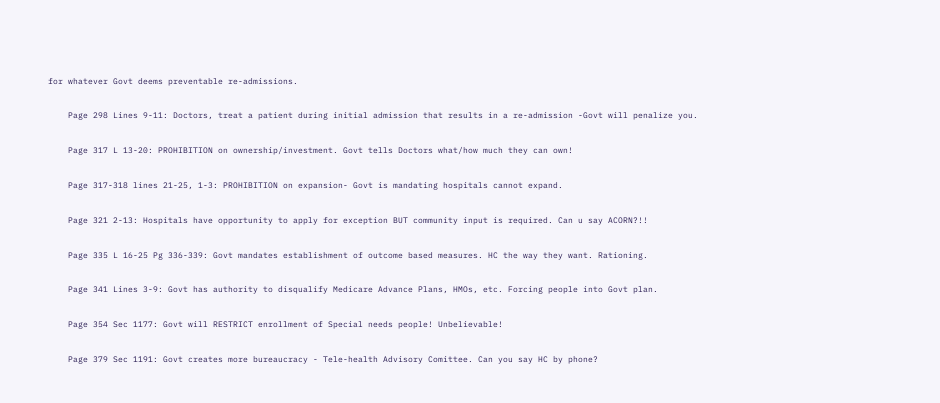for whatever Govt deems preventable re-admissions.

    Page 298 Lines 9-11: Doctors, treat a patient during initial admission that results in a re-admission -Govt will penalize you.

    Page 317 L 13-20: PROHIBITION on ownership/investment. Govt tells Doctors what/how much they can own!

    Page 317-318 lines 21-25, 1-3: PROHIBITION on expansion- Govt is mandating hospitals cannot expand.

    Page 321 2-13: Hospitals have opportunity to apply for exception BUT community input is required. Can u say ACORN?!!

    Page 335 L 16-25 Pg 336-339: Govt mandates establishment of outcome based measures. HC the way they want. Rationing.

    Page 341 Lines 3-9: Govt has authority to disqualify Medicare Advance Plans, HMOs, etc. Forcing people into Govt plan.

    Page 354 Sec 1177: Govt will RESTRICT enrollment of Special needs people! Unbelievable!

    Page 379 Sec 1191: Govt creates more bureaucracy - Tele-health Advisory Comittee. Can you say HC by phone?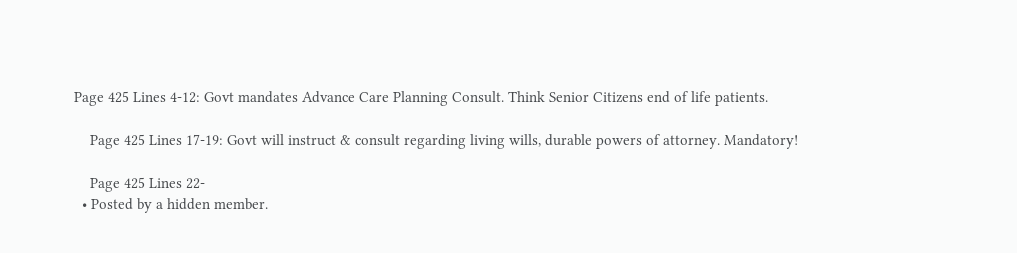Page 425 Lines 4-12: Govt mandates Advance Care Planning Consult. Think Senior Citizens end of life patients.

    Page 425 Lines 17-19: Govt will instruct & consult regarding living wills, durable powers of attorney. Mandatory!

    Page 425 Lines 22-
  • Posted by a hidden member.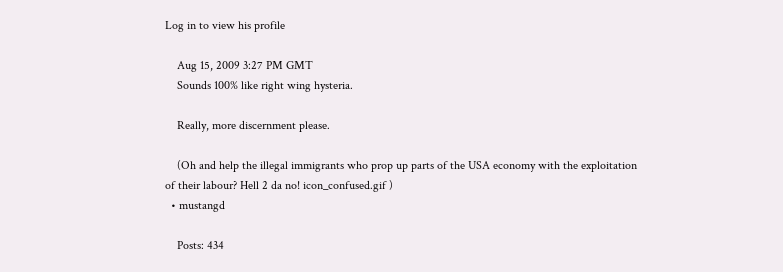Log in to view his profile

    Aug 15, 2009 3:27 PM GMT
    Sounds 100% like right wing hysteria.

    Really, more discernment please.

    (Oh and help the illegal immigrants who prop up parts of the USA economy with the exploitation of their labour? Hell 2 da no! icon_confused.gif )
  • mustangd

    Posts: 434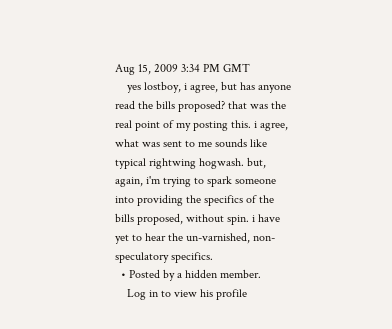Aug 15, 2009 3:34 PM GMT
    yes lostboy, i agree, but has anyone read the bills proposed? that was the real point of my posting this. i agree, what was sent to me sounds like typical rightwing hogwash. but, again, i'm trying to spark someone into providing the specifics of the bills proposed, without spin. i have yet to hear the un-varnished, non-speculatory specifics.
  • Posted by a hidden member.
    Log in to view his profile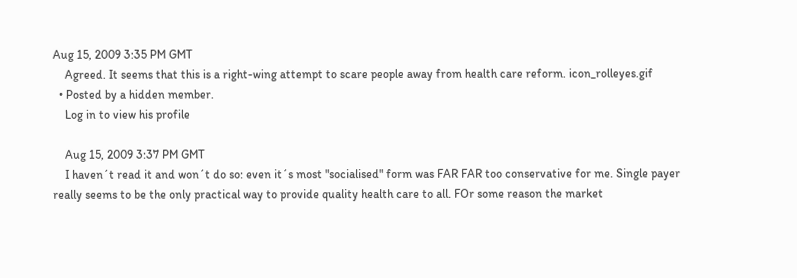Aug 15, 2009 3:35 PM GMT
    Agreed. It seems that this is a right-wing attempt to scare people away from health care reform. icon_rolleyes.gif
  • Posted by a hidden member.
    Log in to view his profile

    Aug 15, 2009 3:37 PM GMT
    I haven´t read it and won´t do so: even it´s most "socialised" form was FAR FAR too conservative for me. Single payer really seems to be the only practical way to provide quality health care to all. FOr some reason the market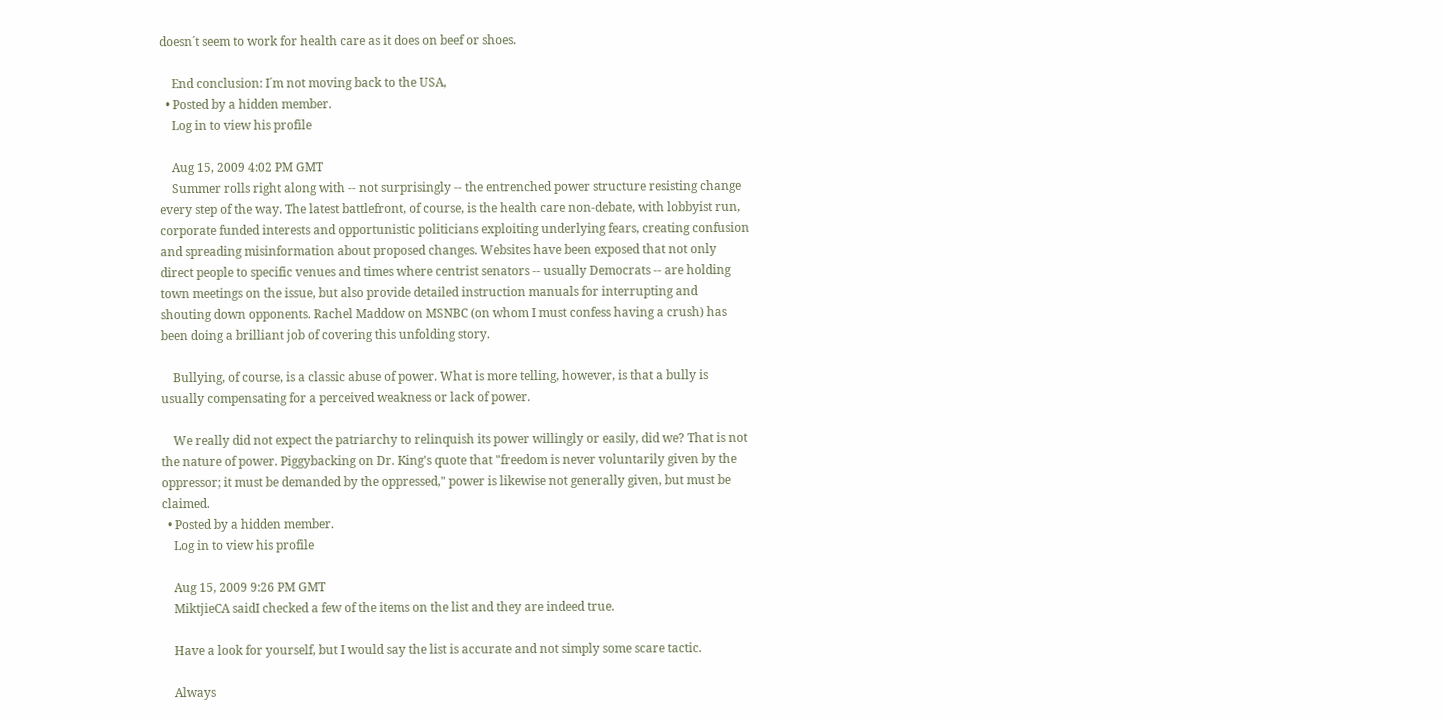doesn´t seem to work for health care as it does on beef or shoes.

    End conclusion: I´m not moving back to the USA,
  • Posted by a hidden member.
    Log in to view his profile

    Aug 15, 2009 4:02 PM GMT
    Summer rolls right along with -- not surprisingly -- the entrenched power structure resisting change every step of the way. The latest battlefront, of course, is the health care non-debate, with lobbyist run, corporate funded interests and opportunistic politicians exploiting underlying fears, creating confusion and spreading misinformation about proposed changes. Websites have been exposed that not only direct people to specific venues and times where centrist senators -- usually Democrats -- are holding town meetings on the issue, but also provide detailed instruction manuals for interrupting and shouting down opponents. Rachel Maddow on MSNBC (on whom I must confess having a crush) has been doing a brilliant job of covering this unfolding story.

    Bullying, of course, is a classic abuse of power. What is more telling, however, is that a bully is usually compensating for a perceived weakness or lack of power.

    We really did not expect the patriarchy to relinquish its power willingly or easily, did we? That is not the nature of power. Piggybacking on Dr. King's quote that "freedom is never voluntarily given by the oppressor; it must be demanded by the oppressed," power is likewise not generally given, but must be claimed.
  • Posted by a hidden member.
    Log in to view his profile

    Aug 15, 2009 9:26 PM GMT
    MiktjieCA saidI checked a few of the items on the list and they are indeed true.

    Have a look for yourself, but I would say the list is accurate and not simply some scare tactic.

    Always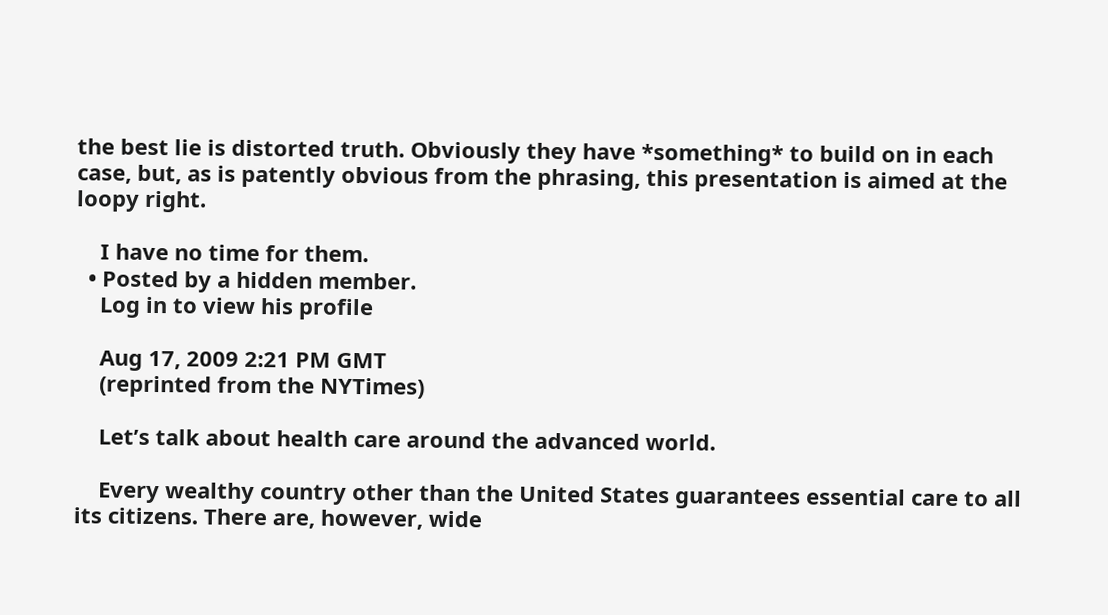the best lie is distorted truth. Obviously they have *something* to build on in each case, but, as is patently obvious from the phrasing, this presentation is aimed at the loopy right.

    I have no time for them.
  • Posted by a hidden member.
    Log in to view his profile

    Aug 17, 2009 2:21 PM GMT
    (reprinted from the NYTimes)

    Let’s talk about health care around the advanced world.

    Every wealthy country other than the United States guarantees essential care to all its citizens. There are, however, wide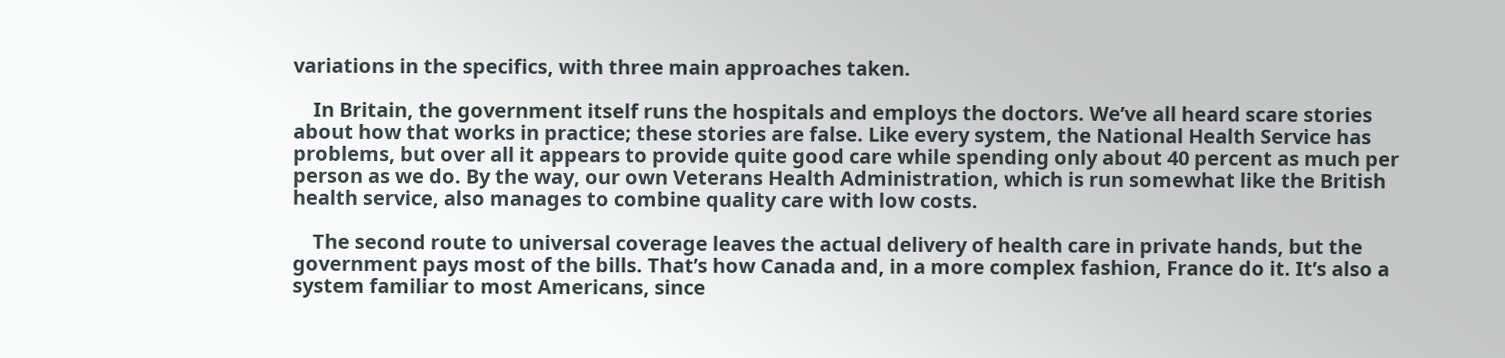variations in the specifics, with three main approaches taken.

    In Britain, the government itself runs the hospitals and employs the doctors. We’ve all heard scare stories about how that works in practice; these stories are false. Like every system, the National Health Service has problems, but over all it appears to provide quite good care while spending only about 40 percent as much per person as we do. By the way, our own Veterans Health Administration, which is run somewhat like the British health service, also manages to combine quality care with low costs.

    The second route to universal coverage leaves the actual delivery of health care in private hands, but the government pays most of the bills. That’s how Canada and, in a more complex fashion, France do it. It’s also a system familiar to most Americans, since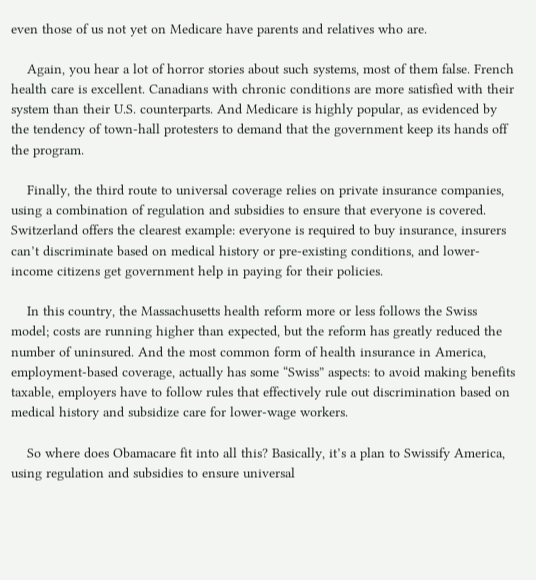even those of us not yet on Medicare have parents and relatives who are.

    Again, you hear a lot of horror stories about such systems, most of them false. French health care is excellent. Canadians with chronic conditions are more satisfied with their system than their U.S. counterparts. And Medicare is highly popular, as evidenced by the tendency of town-hall protesters to demand that the government keep its hands off the program.

    Finally, the third route to universal coverage relies on private insurance companies, using a combination of regulation and subsidies to ensure that everyone is covered. Switzerland offers the clearest example: everyone is required to buy insurance, insurers can’t discriminate based on medical history or pre-existing conditions, and lower-income citizens get government help in paying for their policies.

    In this country, the Massachusetts health reform more or less follows the Swiss model; costs are running higher than expected, but the reform has greatly reduced the number of uninsured. And the most common form of health insurance in America, employment-based coverage, actually has some “Swiss” aspects: to avoid making benefits taxable, employers have to follow rules that effectively rule out discrimination based on medical history and subsidize care for lower-wage workers.

    So where does Obamacare fit into all this? Basically, it’s a plan to Swissify America, using regulation and subsidies to ensure universal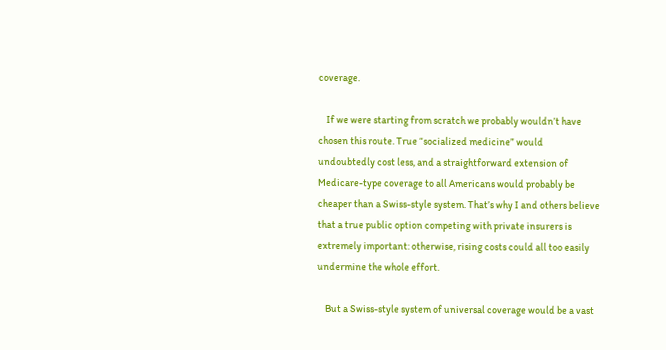coverage.

    If we were starting from scratch we probably wouldn’t have chosen this route. True “socialized medicine” would undoubtedly cost less, and a straightforward extension of Medicare-type coverage to all Americans would probably be cheaper than a Swiss-style system. That’s why I and others believe that a true public option competing with private insurers is extremely important: otherwise, rising costs could all too easily undermine the whole effort.

    But a Swiss-style system of universal coverage would be a vast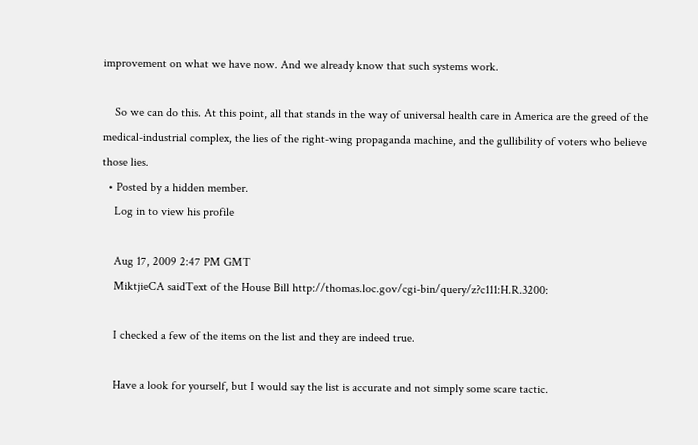improvement on what we have now. And we already know that such systems work.

    So we can do this. At this point, all that stands in the way of universal health care in America are the greed of the medical-industrial complex, the lies of the right-wing propaganda machine, and the gullibility of voters who believe those lies.
  • Posted by a hidden member.
    Log in to view his profile

    Aug 17, 2009 2:47 PM GMT
    MiktjieCA saidText of the House Bill http://thomas.loc.gov/cgi-bin/query/z?c111:H.R.3200:

    I checked a few of the items on the list and they are indeed true.

    Have a look for yourself, but I would say the list is accurate and not simply some scare tactic.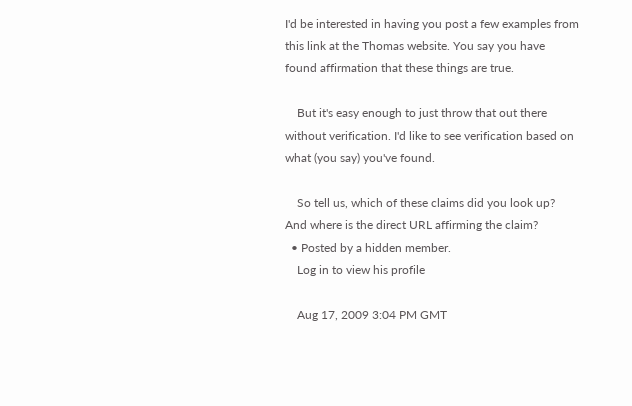I'd be interested in having you post a few examples from this link at the Thomas website. You say you have found affirmation that these things are true.

    But it's easy enough to just throw that out there without verification. I'd like to see verification based on what (you say) you've found.

    So tell us, which of these claims did you look up? And where is the direct URL affirming the claim?
  • Posted by a hidden member.
    Log in to view his profile

    Aug 17, 2009 3:04 PM GMT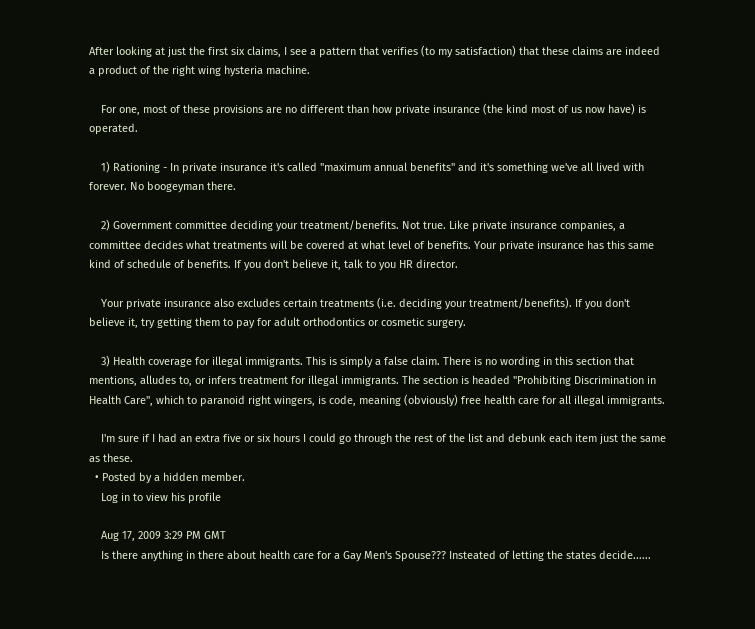After looking at just the first six claims, I see a pattern that verifies (to my satisfaction) that these claims are indeed a product of the right wing hysteria machine.

    For one, most of these provisions are no different than how private insurance (the kind most of us now have) is operated.

    1) Rationing - In private insurance it's called "maximum annual benefits" and it's something we've all lived with forever. No boogeyman there.

    2) Government committee deciding your treatment/benefits. Not true. Like private insurance companies, a committee decides what treatments will be covered at what level of benefits. Your private insurance has this same kind of schedule of benefits. If you don't believe it, talk to you HR director.

    Your private insurance also excludes certain treatments (i.e. deciding your treatment/benefits). If you don't believe it, try getting them to pay for adult orthodontics or cosmetic surgery.

    3) Health coverage for illegal immigrants. This is simply a false claim. There is no wording in this section that mentions, alludes to, or infers treatment for illegal immigrants. The section is headed "Prohibiting Discrimination in Health Care", which to paranoid right wingers, is code, meaning (obviously) free health care for all illegal immigrants.

    I'm sure if I had an extra five or six hours I could go through the rest of the list and debunk each item just the same as these.
  • Posted by a hidden member.
    Log in to view his profile

    Aug 17, 2009 3:29 PM GMT
    Is there anything in there about health care for a Gay Men's Spouse??? Insteated of letting the states decide......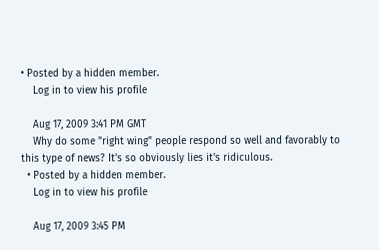• Posted by a hidden member.
    Log in to view his profile

    Aug 17, 2009 3:41 PM GMT
    Why do some "right wing" people respond so well and favorably to this type of news? It's so obviously lies it's ridiculous.
  • Posted by a hidden member.
    Log in to view his profile

    Aug 17, 2009 3:45 PM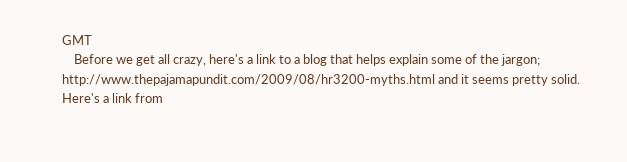GMT
    Before we get all crazy, here's a link to a blog that helps explain some of the jargon; http://www.thepajamapundit.com/2009/08/hr3200-myths.html and it seems pretty solid. Here's a link from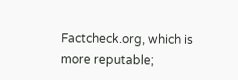Factcheck.org, which is more reputable;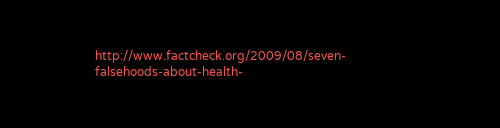http://www.factcheck.org/2009/08/seven-falsehoods-about-health-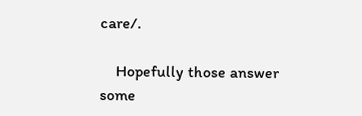care/.

    Hopefully those answer some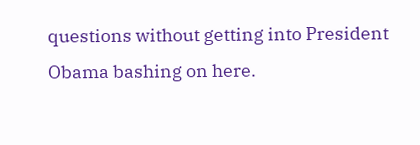questions without getting into President Obama bashing on here.